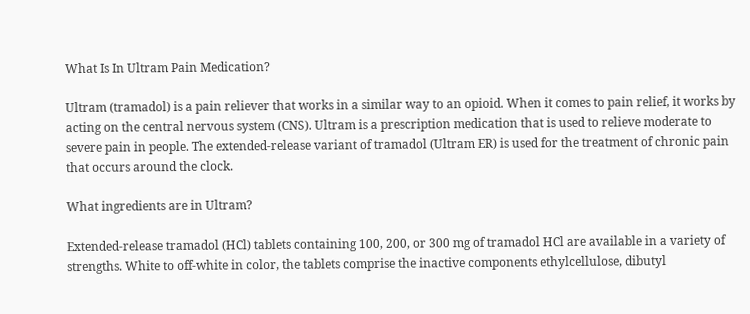What Is In Ultram Pain Medication?

Ultram (tramadol) is a pain reliever that works in a similar way to an opioid. When it comes to pain relief, it works by acting on the central nervous system (CNS). Ultram is a prescription medication that is used to relieve moderate to severe pain in people. The extended-release variant of tramadol (Ultram ER) is used for the treatment of chronic pain that occurs around the clock.

What ingredients are in Ultram?

Extended-release tramadol (HCl) tablets containing 100, 200, or 300 mg of tramadol HCl are available in a variety of strengths. White to off-white in color, the tablets comprise the inactive components ethylcellulose, dibutyl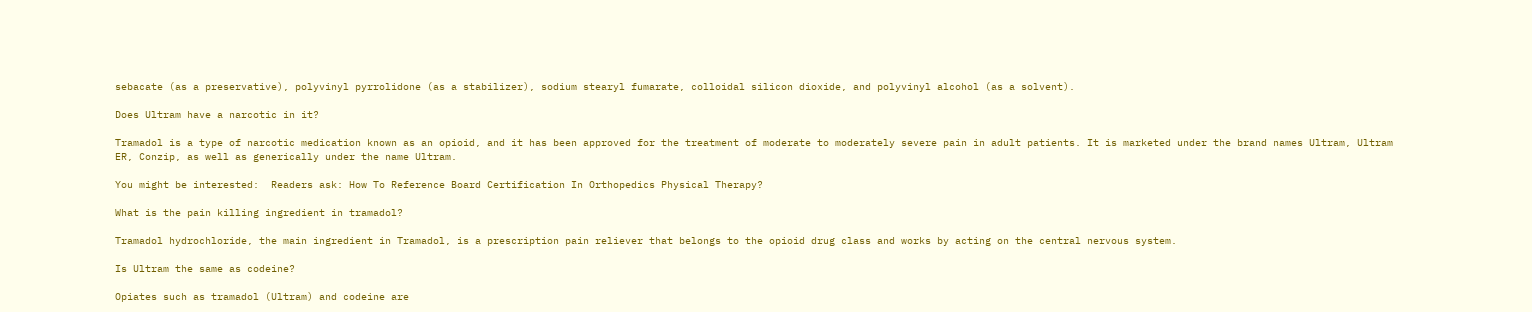sebacate (as a preservative), polyvinyl pyrrolidone (as a stabilizer), sodium stearyl fumarate, colloidal silicon dioxide, and polyvinyl alcohol (as a solvent).

Does Ultram have a narcotic in it?

Tramadol is a type of narcotic medication known as an opioid, and it has been approved for the treatment of moderate to moderately severe pain in adult patients. It is marketed under the brand names Ultram, Ultram ER, Conzip, as well as generically under the name Ultram.

You might be interested:  Readers ask: How To Reference Board Certification In Orthopedics Physical Therapy?

What is the pain killing ingredient in tramadol?

Tramadol hydrochloride, the main ingredient in Tramadol, is a prescription pain reliever that belongs to the opioid drug class and works by acting on the central nervous system.

Is Ultram the same as codeine?

Opiates such as tramadol (Ultram) and codeine are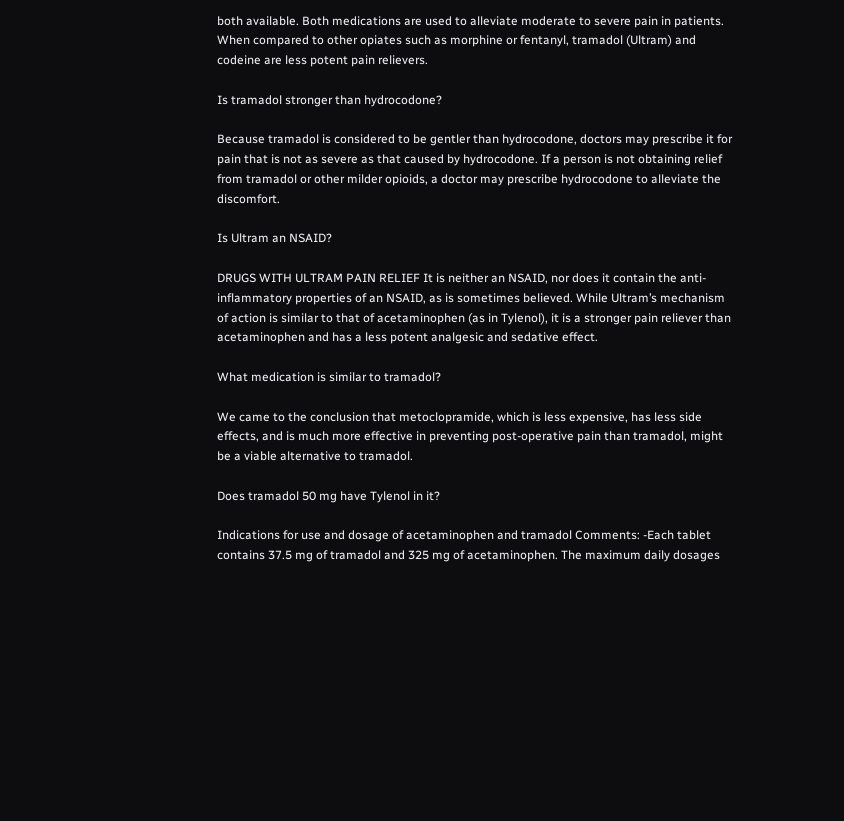both available. Both medications are used to alleviate moderate to severe pain in patients. When compared to other opiates such as morphine or fentanyl, tramadol (Ultram) and codeine are less potent pain relievers.

Is tramadol stronger than hydrocodone?

Because tramadol is considered to be gentler than hydrocodone, doctors may prescribe it for pain that is not as severe as that caused by hydrocodone. If a person is not obtaining relief from tramadol or other milder opioids, a doctor may prescribe hydrocodone to alleviate the discomfort.

Is Ultram an NSAID?

DRUGS WITH ULTRAM PAIN RELIEF It is neither an NSAID, nor does it contain the anti-inflammatory properties of an NSAID, as is sometimes believed. While Ultram’s mechanism of action is similar to that of acetaminophen (as in Tylenol), it is a stronger pain reliever than acetaminophen and has a less potent analgesic and sedative effect.

What medication is similar to tramadol?

We came to the conclusion that metoclopramide, which is less expensive, has less side effects, and is much more effective in preventing post-operative pain than tramadol, might be a viable alternative to tramadol.

Does tramadol 50 mg have Tylenol in it?

Indications for use and dosage of acetaminophen and tramadol Comments: -Each tablet contains 37.5 mg of tramadol and 325 mg of acetaminophen. The maximum daily dosages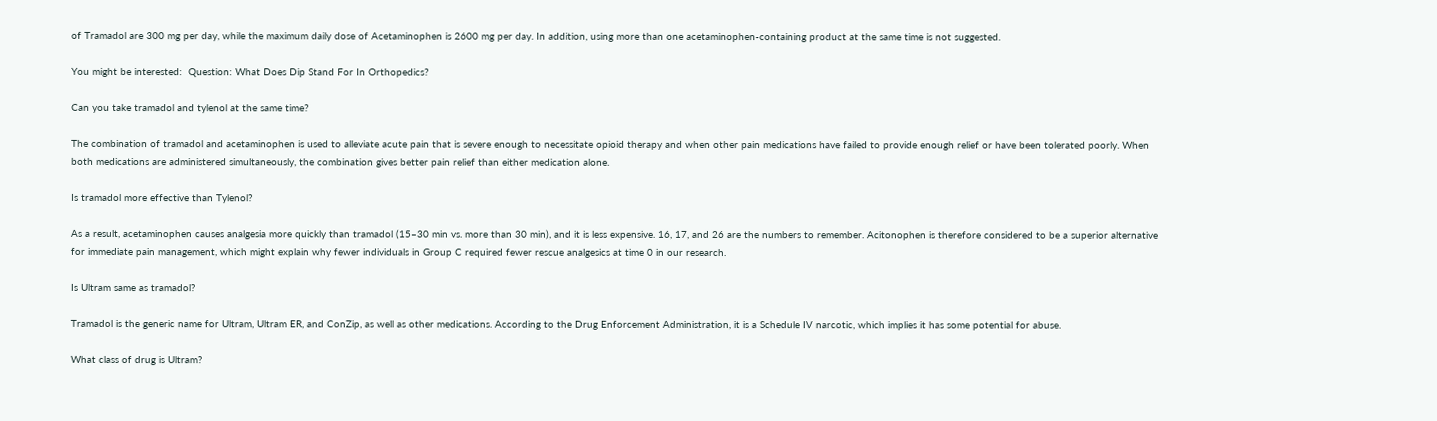of Tramadol are 300 mg per day, while the maximum daily dose of Acetaminophen is 2600 mg per day. In addition, using more than one acetaminophen-containing product at the same time is not suggested.

You might be interested:  Question: What Does Dip Stand For In Orthopedics?

Can you take tramadol and tylenol at the same time?

The combination of tramadol and acetaminophen is used to alleviate acute pain that is severe enough to necessitate opioid therapy and when other pain medications have failed to provide enough relief or have been tolerated poorly. When both medications are administered simultaneously, the combination gives better pain relief than either medication alone.

Is tramadol more effective than Tylenol?

As a result, acetaminophen causes analgesia more quickly than tramadol (15–30 min vs. more than 30 min), and it is less expensive. 16, 17, and 26 are the numbers to remember. Acitonophen is therefore considered to be a superior alternative for immediate pain management, which might explain why fewer individuals in Group C required fewer rescue analgesics at time 0 in our research.

Is Ultram same as tramadol?

Tramadol is the generic name for Ultram, Ultram ER, and ConZip, as well as other medications. According to the Drug Enforcement Administration, it is a Schedule IV narcotic, which implies it has some potential for abuse.

What class of drug is Ultram?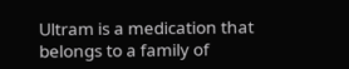Ultram is a medication that belongs to a family of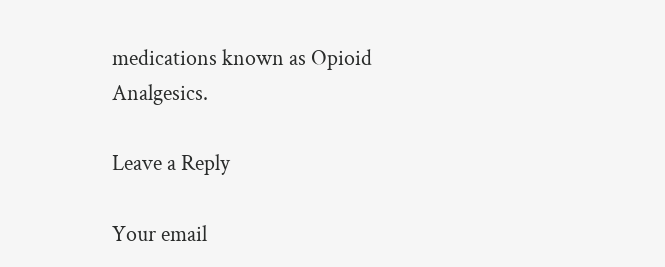medications known as Opioid Analgesics.

Leave a Reply

Your email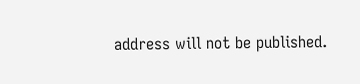address will not be published.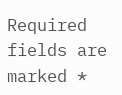Required fields are marked *